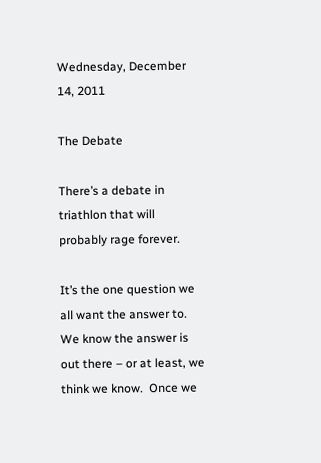Wednesday, December 14, 2011

The Debate

There’s a debate in triathlon that will probably rage forever.

It’s the one question we all want the answer to.  We know the answer is out there – or at least, we think we know.  Once we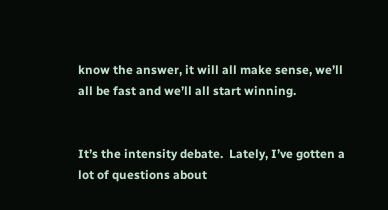know the answer, it will all make sense, we’ll all be fast and we’ll all start winning.


It’s the intensity debate.  Lately, I’ve gotten a lot of questions about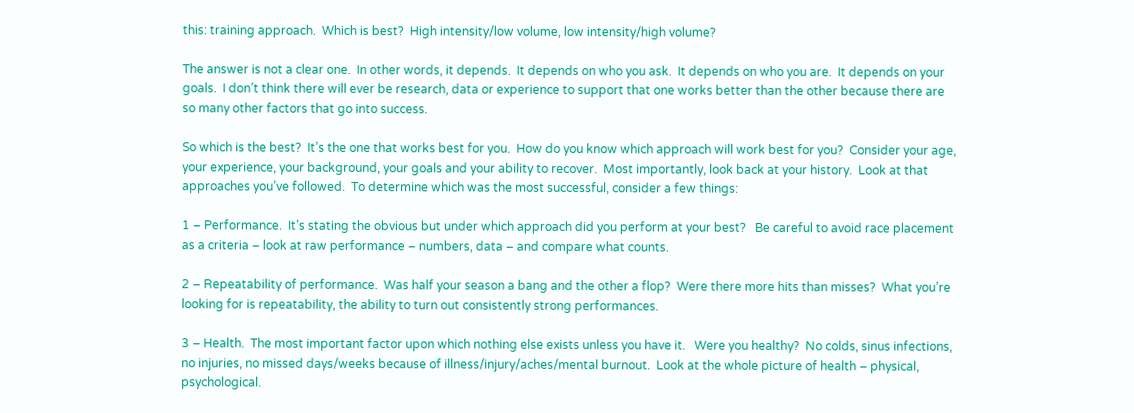this: training approach.  Which is best?  High intensity/low volume, low intensity/high volume?

The answer is not a clear one.  In other words, it depends.  It depends on who you ask.  It depends on who you are.  It depends on your goals.  I don’t think there will ever be research, data or experience to support that one works better than the other because there are so many other factors that go into success.

So which is the best?  It’s the one that works best for you.  How do you know which approach will work best for you?  Consider your age, your experience, your background, your goals and your ability to recover.  Most importantly, look back at your history.  Look at that approaches you’ve followed.  To determine which was the most successful, consider a few things:

1 – Performance.  It’s stating the obvious but under which approach did you perform at your best?   Be careful to avoid race placement as a criteria – look at raw performance – numbers, data – and compare what counts.

2 – Repeatability of performance.  Was half your season a bang and the other a flop?  Were there more hits than misses?  What you’re looking for is repeatability, the ability to turn out consistently strong performances.

3 – Health.  The most important factor upon which nothing else exists unless you have it.   Were you healthy?  No colds, sinus infections, no injuries, no missed days/weeks because of illness/injury/aches/mental burnout.  Look at the whole picture of health – physical, psychological.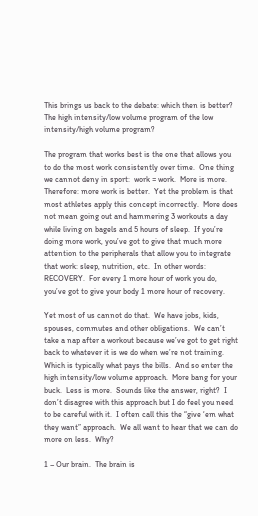This brings us back to the debate: which then is better?  The high intensity/low volume program of the low intensity/high volume program?

The program that works best is the one that allows you to do the most work consistently over time.  One thing we cannot deny in sport:  work = work.  More is more.  Therefore: more work is better.  Yet the problem is that most athletes apply this concept incorrectly.  More does not mean going out and hammering 3 workouts a day while living on bagels and 5 hours of sleep.  If you’re doing more work, you’ve got to give that much more attention to the peripherals that allow you to integrate that work: sleep, nutrition, etc.  In other words: RECOVERY.  For every 1 more hour of work you do, you’ve got to give your body 1 more hour of recovery.

Yet most of us cannot do that.  We have jobs, kids, spouses, commutes and other obligations.  We can’t take a nap after a workout because we’ve got to get right back to whatever it is we do when we’re not training.  Which is typically what pays the bills.  And so enter the high intensity/low volume approach.  More bang for your buck.  Less is more.  Sounds like the answer, right?  I don’t disagree with this approach but I do feel you need to be careful with it.  I often call this the “give ‘em what they want” approach.  We all want to hear that we can do more on less.  Why?

1 – Our brain.  The brain is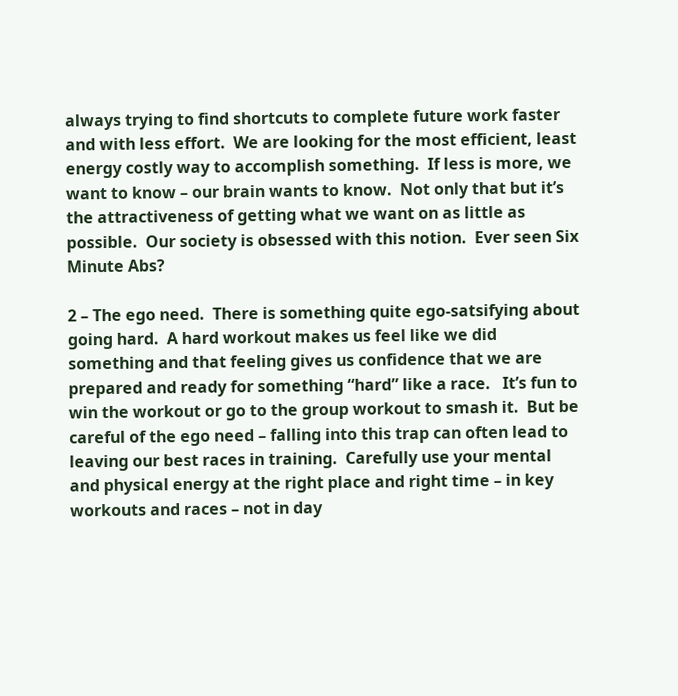always trying to find shortcuts to complete future work faster and with less effort.  We are looking for the most efficient, least energy costly way to accomplish something.  If less is more, we want to know – our brain wants to know.  Not only that but it’s the attractiveness of getting what we want on as little as possible.  Our society is obsessed with this notion.  Ever seen Six Minute Abs?

2 – The ego need.  There is something quite ego-satsifying about going hard.  A hard workout makes us feel like we did something and that feeling gives us confidence that we are prepared and ready for something “hard” like a race.   It’s fun to win the workout or go to the group workout to smash it.  But be careful of the ego need – falling into this trap can often lead to leaving our best races in training.  Carefully use your mental and physical energy at the right place and right time – in key workouts and races – not in day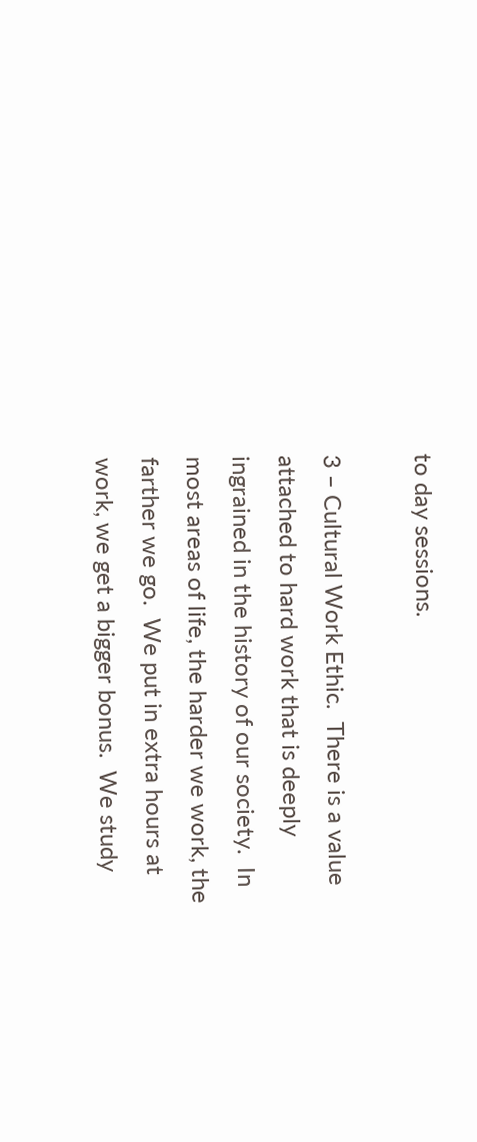to day sessions.

3 – Cultural Work Ethic.  There is a value attached to hard work that is deeply ingrained in the history of our society.  In most areas of life, the harder we work, the farther we go.  We put in extra hours at work, we get a bigger bonus.  We study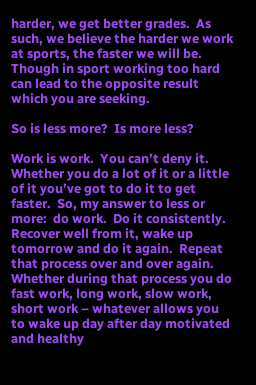harder, we get better grades.  As such, we believe the harder we work at sports, the faster we will be.  Though in sport working too hard can lead to the opposite result which you are seeking.

So is less more?  Is more less?

Work is work.  You can’t deny it.  Whether you do a lot of it or a little of it you’ve got to do it to get faster.  So, my answer to less or more:  do work.  Do it consistently.  Recover well from it, wake up tomorrow and do it again.  Repeat that process over and over again.   Whether during that process you do fast work, long work, slow work, short work – whatever allows you to wake up day after day motivated and healthy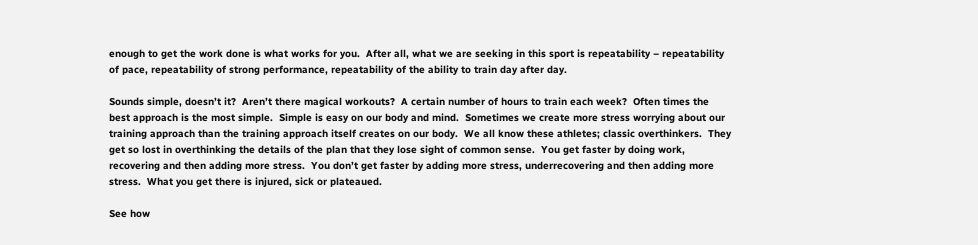enough to get the work done is what works for you.  After all, what we are seeking in this sport is repeatability – repeatability of pace, repeatability of strong performance, repeatability of the ability to train day after day.

Sounds simple, doesn’t it?  Aren’t there magical workouts?  A certain number of hours to train each week?  Often times the best approach is the most simple.  Simple is easy on our body and mind.  Sometimes we create more stress worrying about our training approach than the training approach itself creates on our body.  We all know these athletes; classic overthinkers.  They get so lost in overthinking the details of the plan that they lose sight of common sense.  You get faster by doing work, recovering and then adding more stress.  You don’t get faster by adding more stress, underrecovering and then adding more stress.  What you get there is injured, sick or plateaued.

See how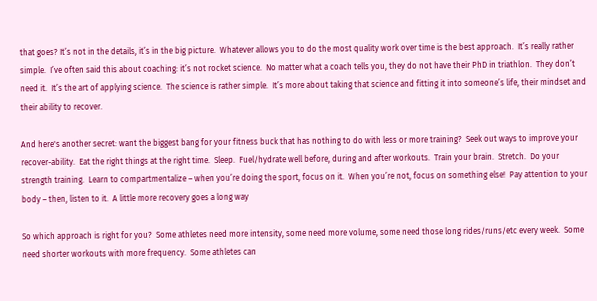that goes? It’s not in the details, it’s in the big picture.  Whatever allows you to do the most quality work over time is the best approach.  It’s really rather simple.  I’ve often said this about coaching: it’s not rocket science.  No matter what a coach tells you, they do not have their PhD in triathlon.  They don’t need it.  It’s the art of applying science.  The science is rather simple.  It’s more about taking that science and fitting it into someone’s life, their mindset and their ability to recover.

And here's another secret: want the biggest bang for your fitness buck that has nothing to do with less or more training?  Seek out ways to improve your recover-ability.  Eat the right things at the right time.  Sleep.  Fuel/hydrate well before, during and after workouts.  Train your brain.  Stretch.  Do your strength training.  Learn to compartmentalize – when you’re doing the sport, focus on it.  When you’re not, focus on something else!  Pay attention to your body – then, listen to it.  A little more recovery goes a long way

So which approach is right for you?  Some athletes need more intensity, some need more volume, some need those long rides/runs/etc every week.  Some need shorter workouts with more frequency.  Some athletes can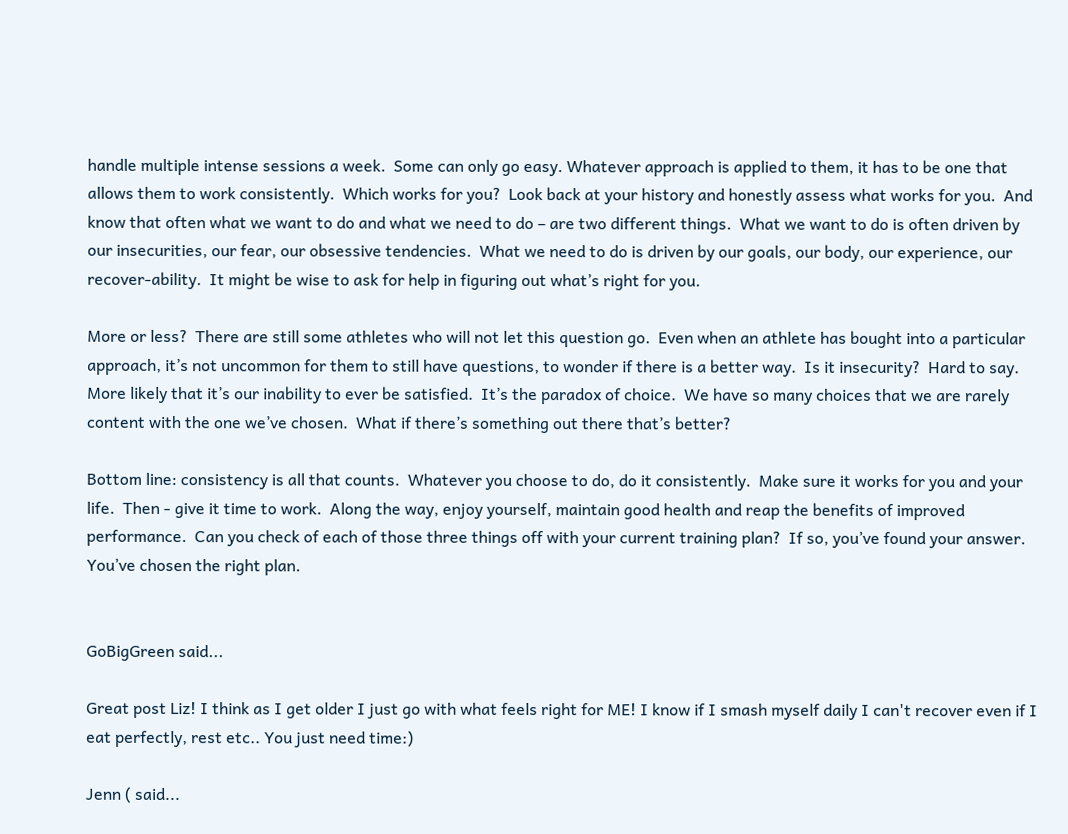handle multiple intense sessions a week.  Some can only go easy. Whatever approach is applied to them, it has to be one that allows them to work consistently.  Which works for you?  Look back at your history and honestly assess what works for you.  And know that often what we want to do and what we need to do – are two different things.  What we want to do is often driven by our insecurities, our fear, our obsessive tendencies.  What we need to do is driven by our goals, our body, our experience, our recover-ability.  It might be wise to ask for help in figuring out what’s right for you.

More or less?  There are still some athletes who will not let this question go.  Even when an athlete has bought into a particular approach, it’s not uncommon for them to still have questions, to wonder if there is a better way.  Is it insecurity?  Hard to say.  More likely that it’s our inability to ever be satisfied.  It’s the paradox of choice.  We have so many choices that we are rarely content with the one we’ve chosen.  What if there’s something out there that’s better?

Bottom line: consistency is all that counts.  Whatever you choose to do, do it consistently.  Make sure it works for you and your life.  Then - give it time to work.  Along the way, enjoy yourself, maintain good health and reap the benefits of improved performance.  Can you check of each of those three things off with your current training plan?  If so, you’ve found your answer.  You’ve chosen the right plan.


GoBigGreen said...

Great post Liz! I think as I get older I just go with what feels right for ME! I know if I smash myself daily I can't recover even if I eat perfectly, rest etc.. You just need time:)

Jenn ( said...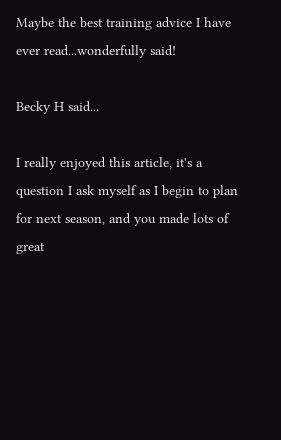Maybe the best training advice I have ever read...wonderfully said!

Becky H said...

I really enjoyed this article, it's a question I ask myself as I begin to plan for next season, and you made lots of great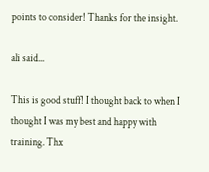points to consider! Thanks for the insight.

ali said...

This is good stuff! I thought back to when I thought I was my best and happy with training. Thx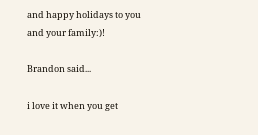and happy holidays to you and your family:)!

Brandon said...

i love it when you get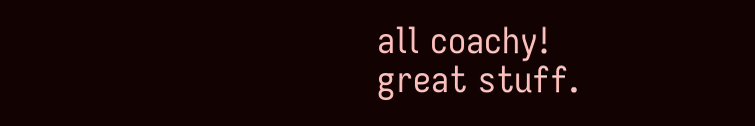all coachy!
great stuff.